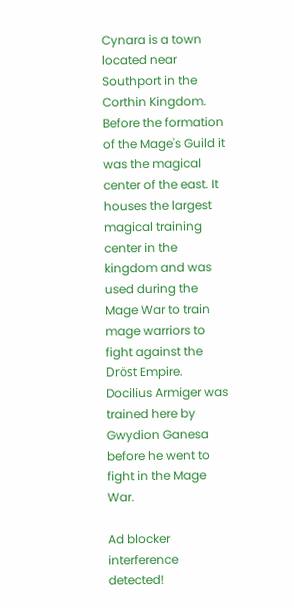Cynara is a town located near Southport in the Corthin Kingdom. Before the formation of the Mage's Guild it was the magical center of the east. It houses the largest magical training center in the kingdom and was used during the Mage War to train mage warriors to fight against the Dröst Empire. Docilius Armiger was trained here by Gwydion Ganesa before he went to fight in the Mage War.

Ad blocker interference detected!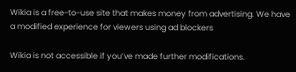Wikia is a free-to-use site that makes money from advertising. We have a modified experience for viewers using ad blockers

Wikia is not accessible if you’ve made further modifications.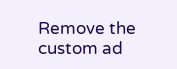Remove the custom ad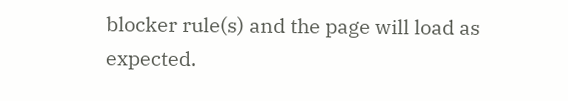blocker rule(s) and the page will load as expected.